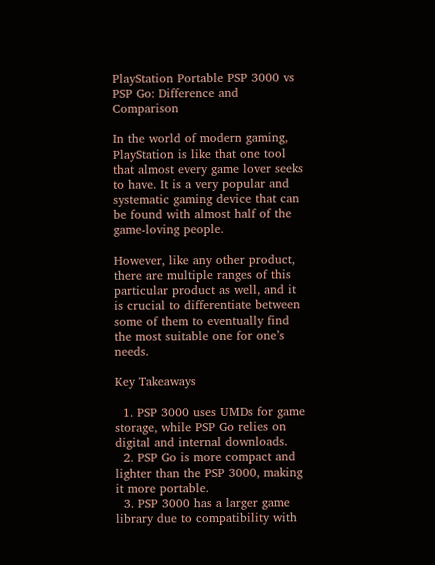PlayStation Portable PSP 3000 vs PSP Go: Difference and Comparison

In the world of modern gaming, PlayStation is like that one tool that almost every game lover seeks to have. It is a very popular and systematic gaming device that can be found with almost half of the game-loving people.

However, like any other product, there are multiple ranges of this particular product as well, and it is crucial to differentiate between some of them to eventually find the most suitable one for one’s needs.

Key Takeaways

  1. PSP 3000 uses UMDs for game storage, while PSP Go relies on digital and internal downloads.
  2. PSP Go is more compact and lighter than the PSP 3000, making it more portable.
  3. PSP 3000 has a larger game library due to compatibility with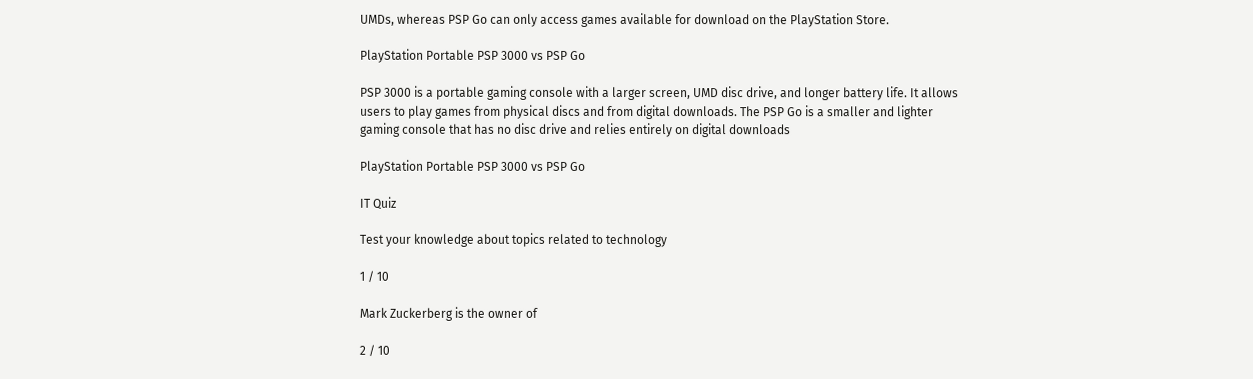UMDs, whereas PSP Go can only access games available for download on the PlayStation Store.

PlayStation Portable PSP 3000 vs PSP Go

PSP 3000 is a portable gaming console with a larger screen, UMD disc drive, and longer battery life. It allows users to play games from physical discs and from digital downloads. The PSP Go is a smaller and lighter gaming console that has no disc drive and relies entirely on digital downloads

PlayStation Portable PSP 3000 vs PSP Go

IT Quiz

Test your knowledge about topics related to technology

1 / 10

Mark Zuckerberg is the owner of

2 / 10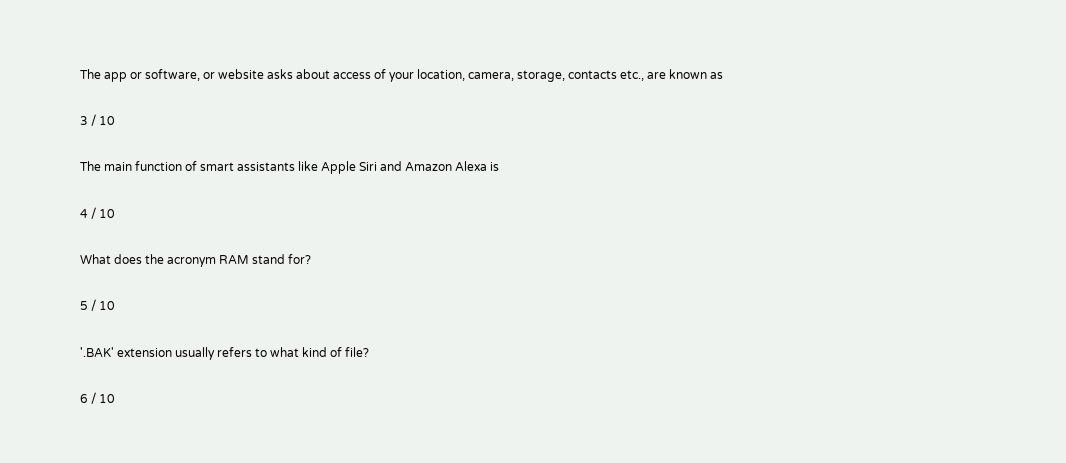The app or software, or website asks about access of your location, camera, storage, contacts etc., are known as

3 / 10

The main function of smart assistants like Apple Siri and Amazon Alexa is

4 / 10

What does the acronym RAM stand for?

5 / 10

'.BAK' extension usually refers to what kind of file?

6 / 10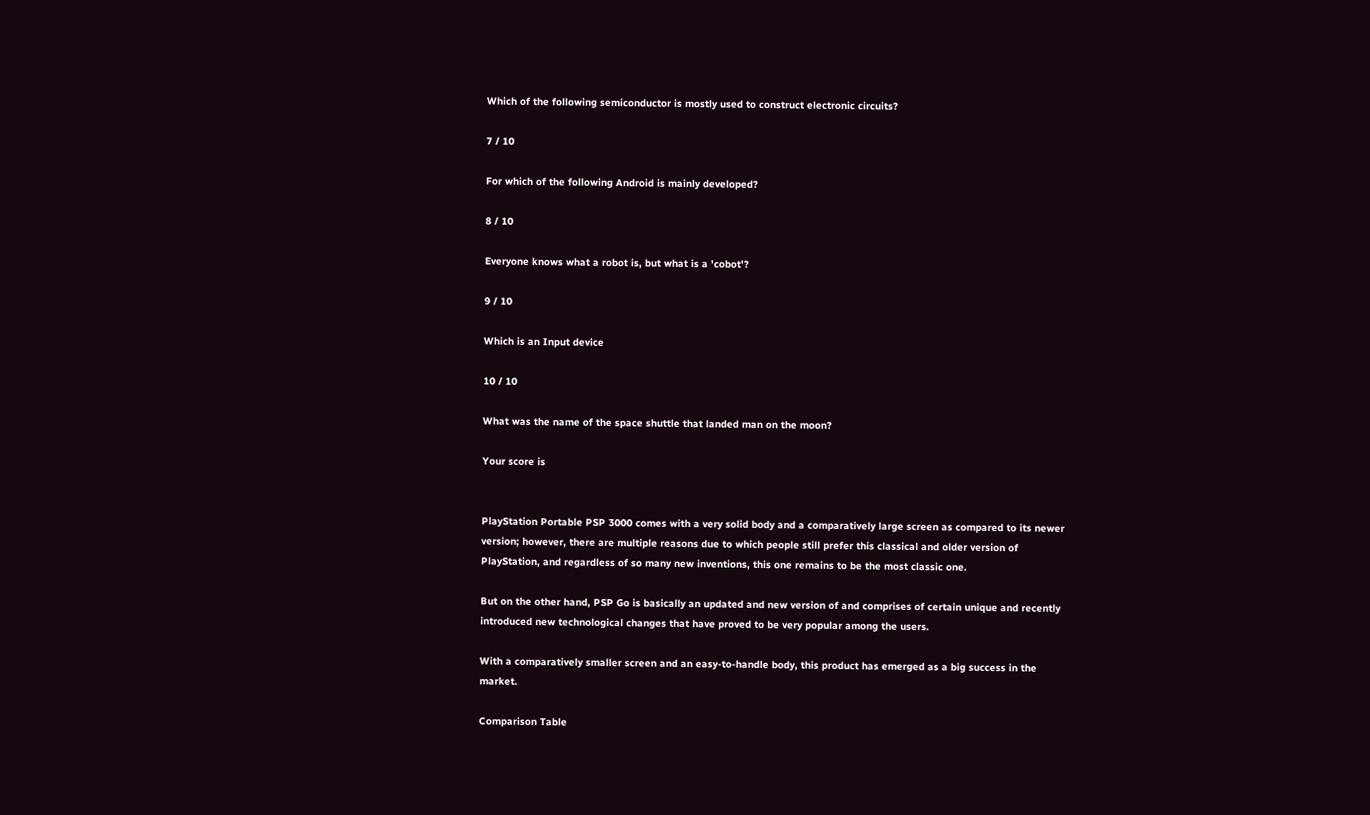Which of the following semiconductor is mostly used to construct electronic circuits?

7 / 10

For which of the following Android is mainly developed?

8 / 10

Everyone knows what a robot is, but what is a 'cobot'?

9 / 10

Which is an Input device

10 / 10

What was the name of the space shuttle that landed man on the moon?

Your score is


PlayStation Portable PSP 3000 comes with a very solid body and a comparatively large screen as compared to its newer version; however, there are multiple reasons due to which people still prefer this classical and older version of PlayStation, and regardless of so many new inventions, this one remains to be the most classic one.

But on the other hand, PSP Go is basically an updated and new version of and comprises of certain unique and recently introduced new technological changes that have proved to be very popular among the users.

With a comparatively smaller screen and an easy-to-handle body, this product has emerged as a big success in the market.

Comparison Table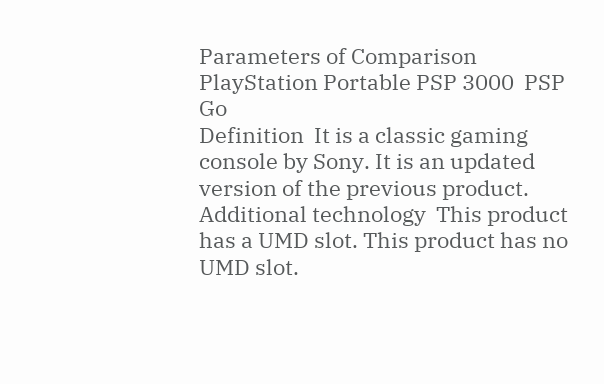Parameters of Comparison PlayStation Portable PSP 3000  PSP Go
Definition  It is a classic gaming console by Sony. It is an updated version of the previous product.
Additional technology  This product has a UMD slot. This product has no UMD slot.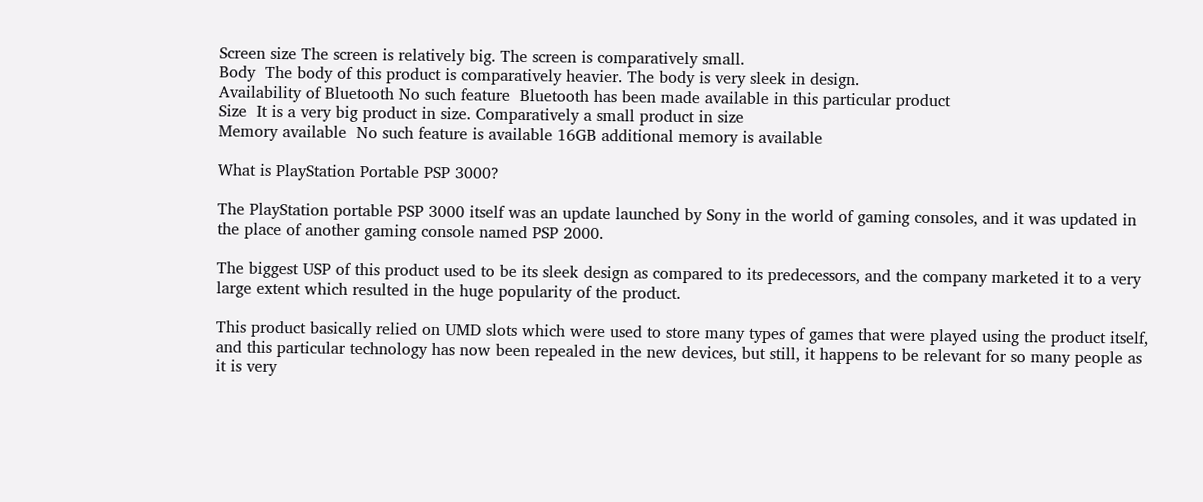Screen size The screen is relatively big. The screen is comparatively small.
Body  The body of this product is comparatively heavier. The body is very sleek in design.
Availability of Bluetooth No such feature  Bluetooth has been made available in this particular product
Size  It is a very big product in size. Comparatively a small product in size
Memory available  No such feature is available 16GB additional memory is available

What is PlayStation Portable PSP 3000?

The PlayStation portable PSP 3000 itself was an update launched by Sony in the world of gaming consoles, and it was updated in the place of another gaming console named PSP 2000.

The biggest USP of this product used to be its sleek design as compared to its predecessors, and the company marketed it to a very large extent which resulted in the huge popularity of the product.

This product basically relied on UMD slots which were used to store many types of games that were played using the product itself, and this particular technology has now been repealed in the new devices, but still, it happens to be relevant for so many people as it is very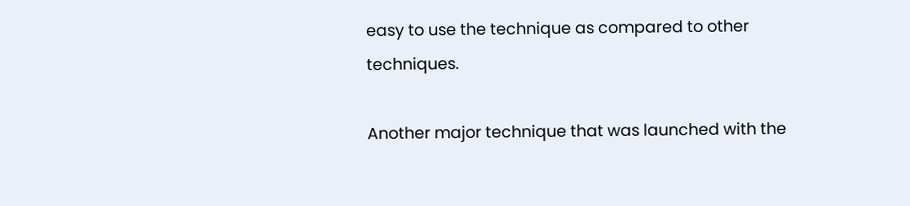easy to use the technique as compared to other techniques.

Another major technique that was launched with the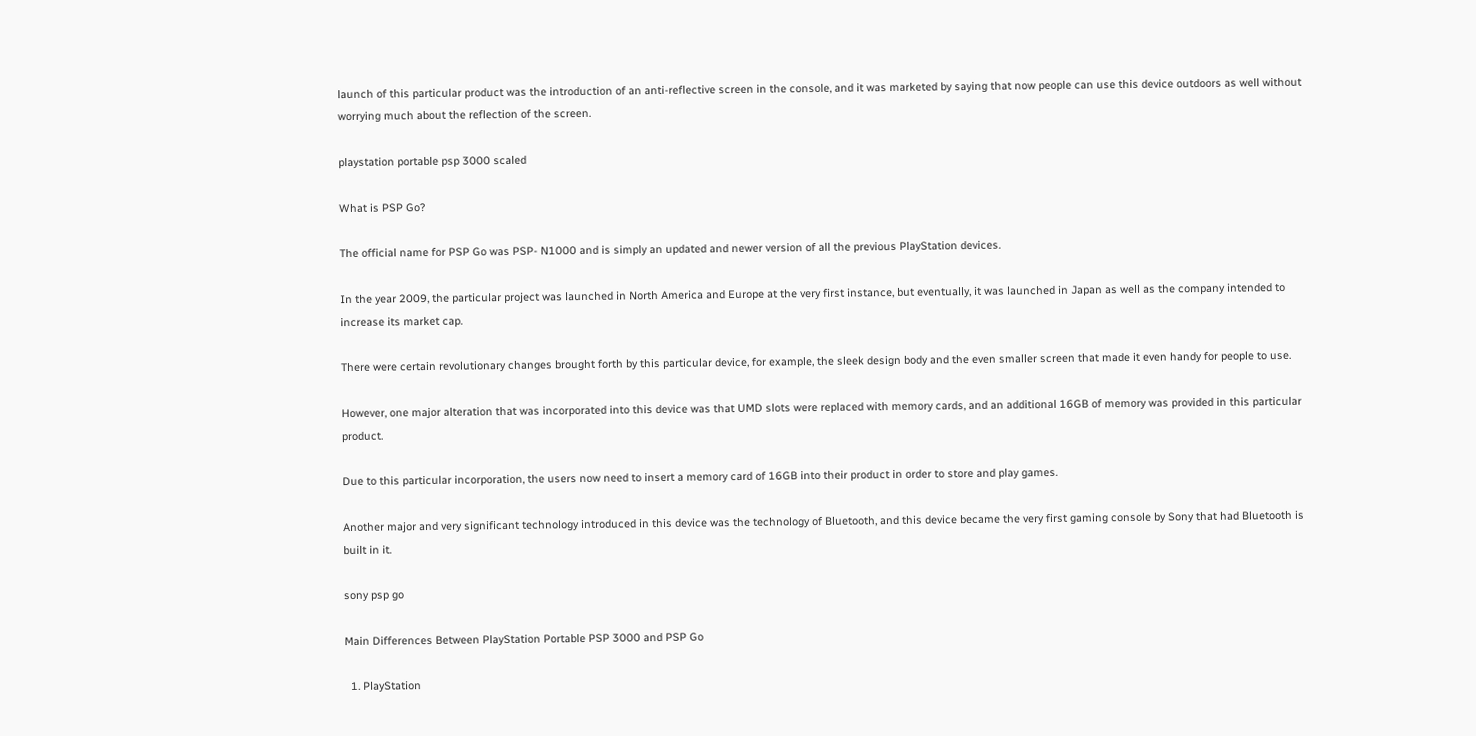launch of this particular product was the introduction of an anti-reflective screen in the console, and it was marketed by saying that now people can use this device outdoors as well without worrying much about the reflection of the screen.

playstation portable psp 3000 scaled

What is PSP Go?

The official name for PSP Go was PSP- N1000 and is simply an updated and newer version of all the previous PlayStation devices.

In the year 2009, the particular project was launched in North America and Europe at the very first instance, but eventually, it was launched in Japan as well as the company intended to increase its market cap.

There were certain revolutionary changes brought forth by this particular device, for example, the sleek design body and the even smaller screen that made it even handy for people to use.

However, one major alteration that was incorporated into this device was that UMD slots were replaced with memory cards, and an additional 16GB of memory was provided in this particular product.

Due to this particular incorporation, the users now need to insert a memory card of 16GB into their product in order to store and play games.

Another major and very significant technology introduced in this device was the technology of Bluetooth, and this device became the very first gaming console by Sony that had Bluetooth is built in it.

sony psp go

Main Differences Between PlayStation Portable PSP 3000 and PSP Go

  1. PlayStation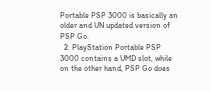Portable PSP 3000 is basically an older and UN updated version of PSP Go.
  2. PlayStation Portable PSP 3000 contains a UMD slot, while on the other hand, PSP Go does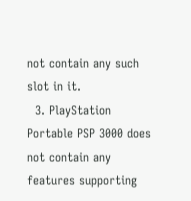not contain any such slot in it.
  3. PlayStation Portable PSP 3000 does not contain any features supporting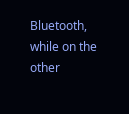Bluetooth, while on the other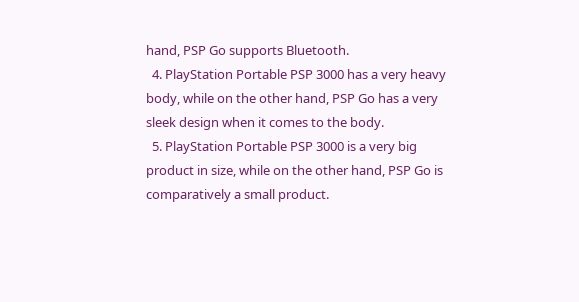hand, PSP Go supports Bluetooth.
  4. PlayStation Portable PSP 3000 has a very heavy body, while on the other hand, PSP Go has a very sleek design when it comes to the body.
  5. PlayStation Portable PSP 3000 is a very big product in size, while on the other hand, PSP Go is comparatively a small product.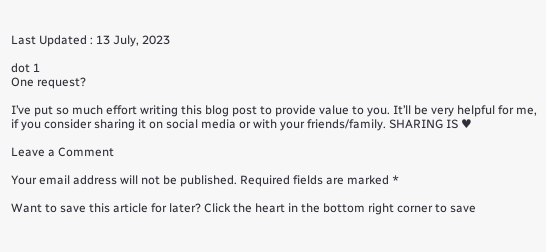Last Updated : 13 July, 2023

dot 1
One request?

I’ve put so much effort writing this blog post to provide value to you. It’ll be very helpful for me, if you consider sharing it on social media or with your friends/family. SHARING IS ♥

Leave a Comment

Your email address will not be published. Required fields are marked *

Want to save this article for later? Click the heart in the bottom right corner to save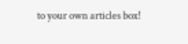to your own articles box!